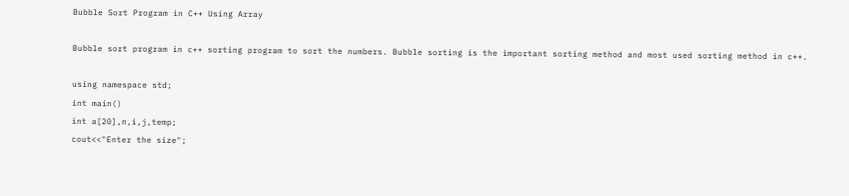Bubble Sort Program in C++ Using Array

Bubble sort program in c++ sorting program to sort the numbers. Bubble sorting is the important sorting method and most used sorting method in c++.

using namespace std;
int main()
int a[20],n,i,j,temp;
cout<<"Enter the size";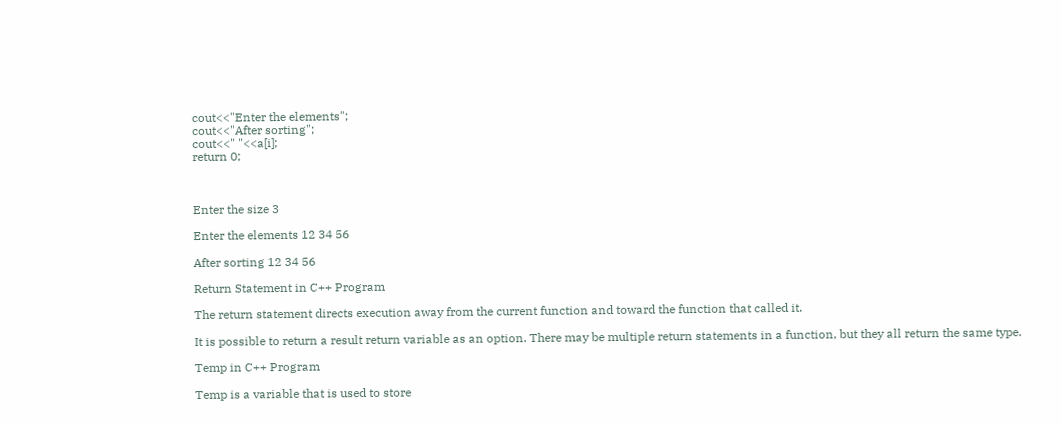cout<<"Enter the elements";
cout<<"After sorting";
cout<<" "<<a[i];
return 0;



Enter the size 3

Enter the elements 12 34 56

After sorting 12 34 56

Return Statement in C++ Program

The return statement directs execution away from the current function and toward the function that called it.

It is possible to return a result return variable as an option. There may be multiple return statements in a function, but they all return the same type.

Temp in C++ Program

Temp is a variable that is used to store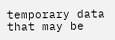temporary data that may be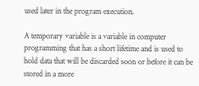used later in the program execution.

A temporary variable is a variable in computer programming that has a short lifetime and is used to hold data that will be discarded soon or before it can be stored in a more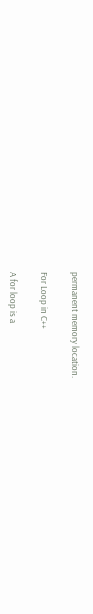permanent memory location.

For Loop in C++

A for loop is a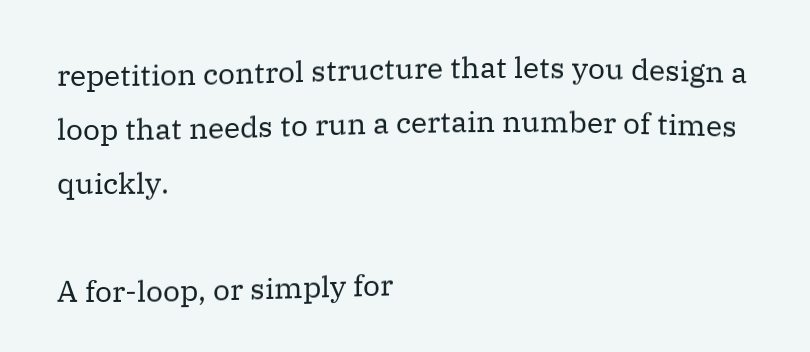repetition control structure that lets you design a loop that needs to run a certain number of times quickly.

A for-loop, or simply for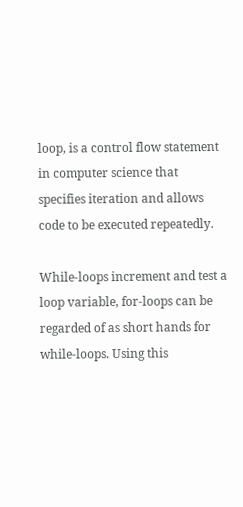loop, is a control flow statement in computer science that specifies iteration and allows code to be executed repeatedly.

While-loops increment and test a loop variable, for-loops can be regarded of as short hands for while-loops. Using this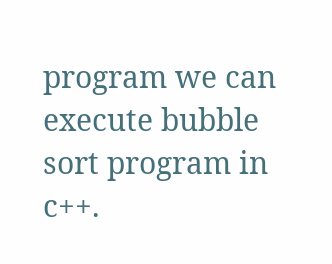program we can execute bubble sort program in c++.